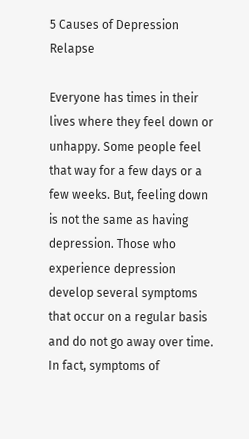5 Causes of Depression Relapse

Everyone has times in their lives where they feel down or unhappy. Some people feel that way for a few days or a few weeks. But, feeling down is not the same as having depression. Those who experience depression develop several symptoms that occur on a regular basis and do not go away over time. In fact, symptoms of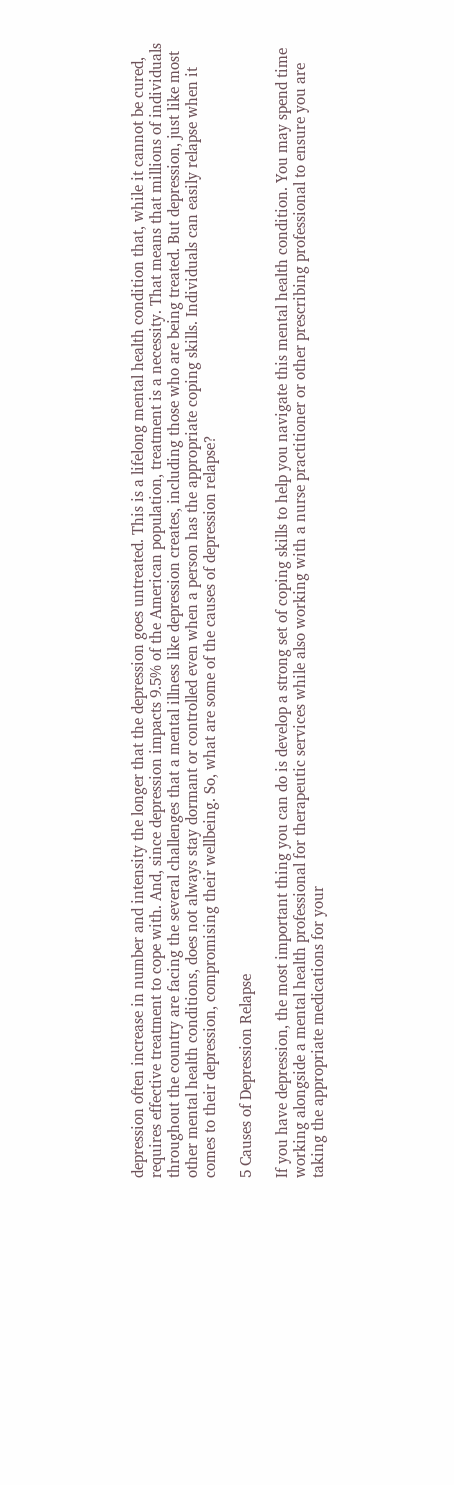depression often increase in number and intensity the longer that the depression goes untreated. This is a lifelong mental health condition that, while it cannot be cured, requires effective treatment to cope with. And, since depression impacts 9.5% of the American population, treatment is a necessity. That means that millions of individuals throughout the country are facing the several challenges that a mental illness like depression creates, including those who are being treated. But depression, just like most other mental health conditions, does not always stay dormant or controlled even when a person has the appropriate coping skills. Individuals can easily relapse when it comes to their depression, compromising their wellbeing. So, what are some of the causes of depression relapse?

5 Causes of Depression Relapse

If you have depression, the most important thing you can do is develop a strong set of coping skills to help you navigate this mental health condition. You may spend time working alongside a mental health professional for therapeutic services while also working with a nurse practitioner or other prescribing professional to ensure you are taking the appropriate medications for your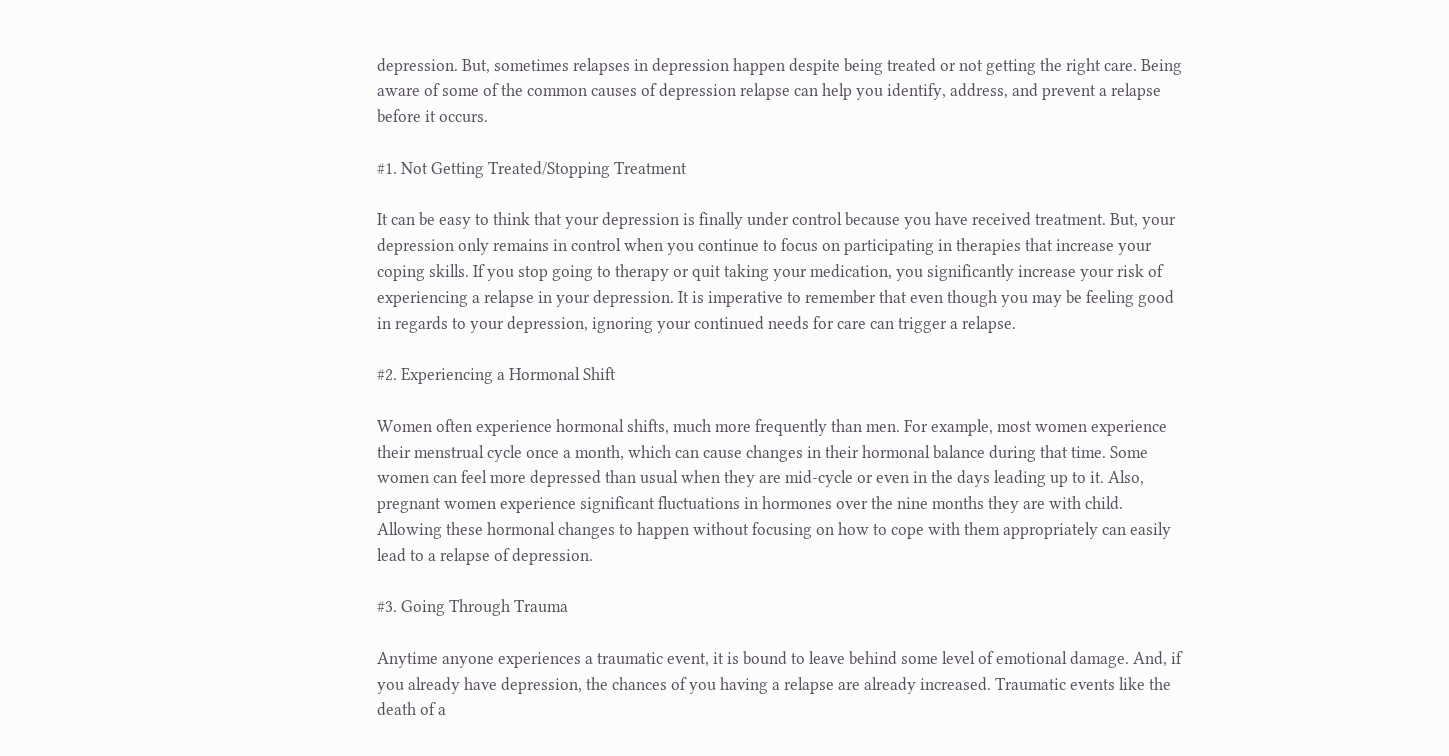depression. But, sometimes relapses in depression happen despite being treated or not getting the right care. Being aware of some of the common causes of depression relapse can help you identify, address, and prevent a relapse before it occurs.

#1. Not Getting Treated/Stopping Treatment

It can be easy to think that your depression is finally under control because you have received treatment. But, your depression only remains in control when you continue to focus on participating in therapies that increase your coping skills. If you stop going to therapy or quit taking your medication, you significantly increase your risk of experiencing a relapse in your depression. It is imperative to remember that even though you may be feeling good in regards to your depression, ignoring your continued needs for care can trigger a relapse.

#2. Experiencing a Hormonal Shift

Women often experience hormonal shifts, much more frequently than men. For example, most women experience their menstrual cycle once a month, which can cause changes in their hormonal balance during that time. Some women can feel more depressed than usual when they are mid-cycle or even in the days leading up to it. Also, pregnant women experience significant fluctuations in hormones over the nine months they are with child. Allowing these hormonal changes to happen without focusing on how to cope with them appropriately can easily lead to a relapse of depression.

#3. Going Through Trauma

Anytime anyone experiences a traumatic event, it is bound to leave behind some level of emotional damage. And, if you already have depression, the chances of you having a relapse are already increased. Traumatic events like the death of a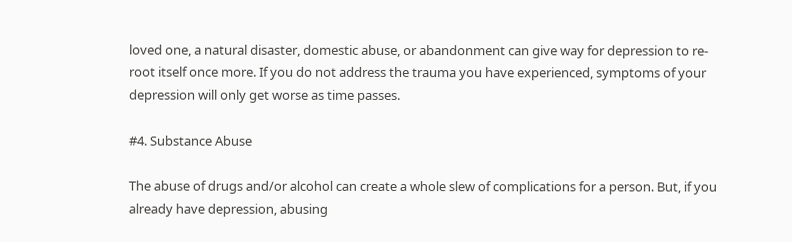loved one, a natural disaster, domestic abuse, or abandonment can give way for depression to re-root itself once more. If you do not address the trauma you have experienced, symptoms of your depression will only get worse as time passes.

#4. Substance Abuse

The abuse of drugs and/or alcohol can create a whole slew of complications for a person. But, if you already have depression, abusing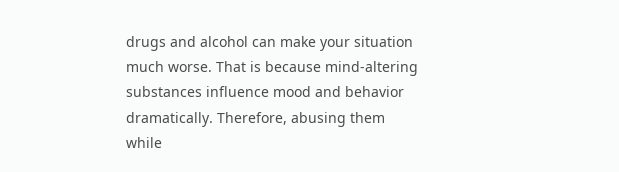drugs and alcohol can make your situation much worse. That is because mind-altering substances influence mood and behavior dramatically. Therefore, abusing them while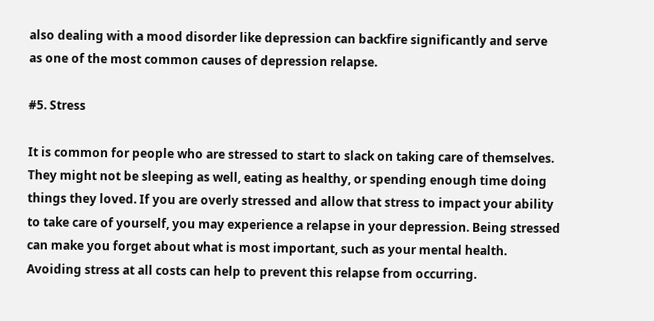also dealing with a mood disorder like depression can backfire significantly and serve as one of the most common causes of depression relapse.

#5. Stress

It is common for people who are stressed to start to slack on taking care of themselves. They might not be sleeping as well, eating as healthy, or spending enough time doing things they loved. If you are overly stressed and allow that stress to impact your ability to take care of yourself, you may experience a relapse in your depression. Being stressed can make you forget about what is most important, such as your mental health. Avoiding stress at all costs can help to prevent this relapse from occurring.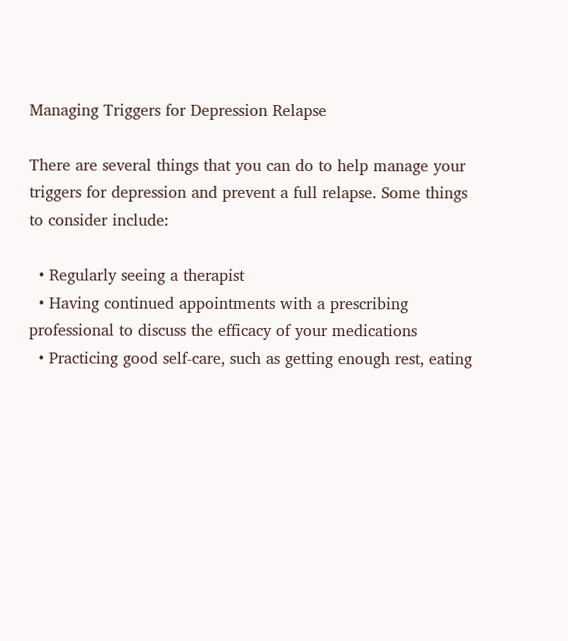Managing Triggers for Depression Relapse

There are several things that you can do to help manage your triggers for depression and prevent a full relapse. Some things to consider include:

  • Regularly seeing a therapist
  • Having continued appointments with a prescribing professional to discuss the efficacy of your medications
  • Practicing good self-care, such as getting enough rest, eating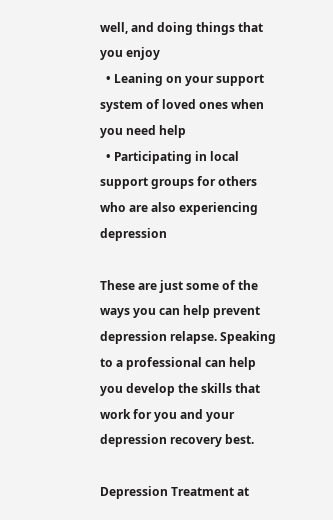well, and doing things that you enjoy
  • Leaning on your support system of loved ones when you need help
  • Participating in local support groups for others who are also experiencing depression

These are just some of the ways you can help prevent depression relapse. Speaking to a professional can help you develop the skills that work for you and your depression recovery best.

Depression Treatment at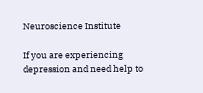Neuroscience Institute

If you are experiencing depression and need help to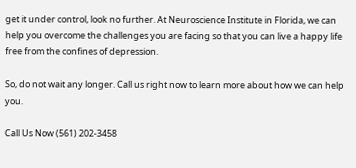get it under control, look no further. At Neuroscience Institute in Florida, we can help you overcome the challenges you are facing so that you can live a happy life free from the confines of depression.

So, do not wait any longer. Call us right now to learn more about how we can help you.

Call Us Now (561) 202-3458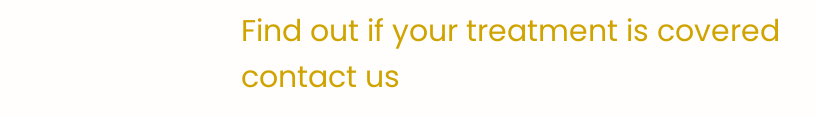Find out if your treatment is covered contact us